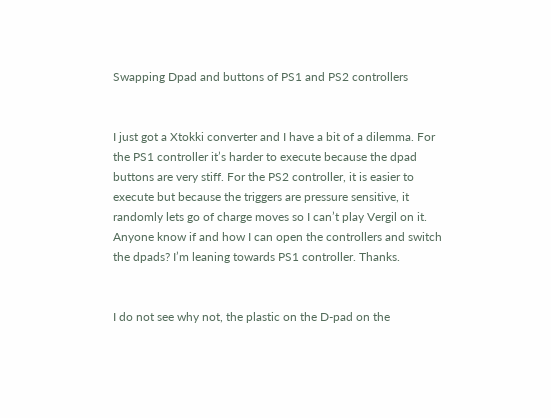Swapping Dpad and buttons of PS1 and PS2 controllers


I just got a Xtokki converter and I have a bit of a dilemma. For the PS1 controller it’s harder to execute because the dpad buttons are very stiff. For the PS2 controller, it is easier to execute but because the triggers are pressure sensitive, it randomly lets go of charge moves so I can’t play Vergil on it. Anyone know if and how I can open the controllers and switch the dpads? I’m leaning towards PS1 controller. Thanks.


I do not see why not, the plastic on the D-pad on the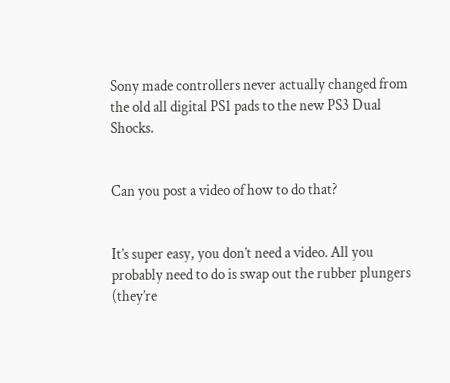Sony made controllers never actually changed from the old all digital PS1 pads to the new PS3 Dual Shocks.


Can you post a video of how to do that?


It’s super easy, you don’t need a video. All you probably need to do is swap out the rubber plungers (they’re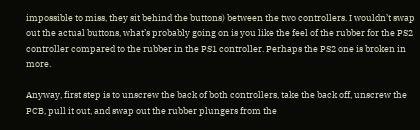impossible to miss, they sit behind the buttons) between the two controllers. I wouldn’t swap out the actual buttons, what’s probably going on is you like the feel of the rubber for the PS2 controller compared to the rubber in the PS1 controller. Perhaps the PS2 one is broken in more.

Anyway, first step is to unscrew the back of both controllers, take the back off, unscrew the PCB, pull it out, and swap out the rubber plungers from the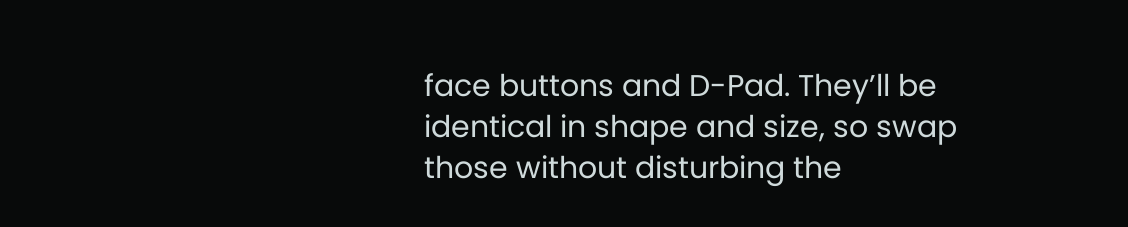face buttons and D-Pad. They’ll be identical in shape and size, so swap those without disturbing the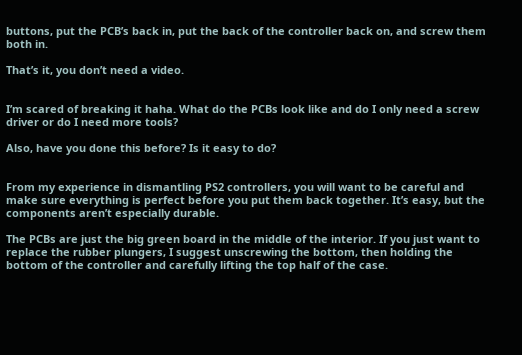buttons, put the PCB’s back in, put the back of the controller back on, and screw them both in.

That’s it, you don’t need a video.


I’m scared of breaking it haha. What do the PCBs look like and do I only need a screw driver or do I need more tools?

Also, have you done this before? Is it easy to do?


From my experience in dismantling PS2 controllers, you will want to be careful and make sure everything is perfect before you put them back together. It’s easy, but the components aren’t especially durable.

The PCBs are just the big green board in the middle of the interior. If you just want to replace the rubber plungers, I suggest unscrewing the bottom, then holding the bottom of the controller and carefully lifting the top half of the case.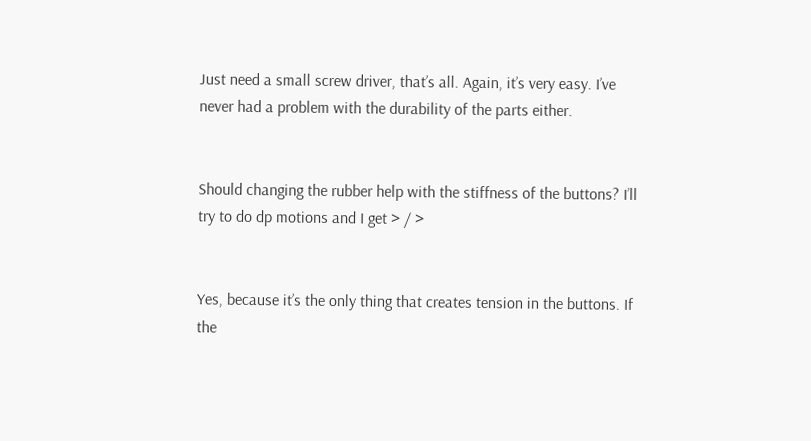Just need a small screw driver, that’s all. Again, it’s very easy. I’ve never had a problem with the durability of the parts either.


Should changing the rubber help with the stiffness of the buttons? I’ll try to do dp motions and I get > / >


Yes, because it’s the only thing that creates tension in the buttons. If the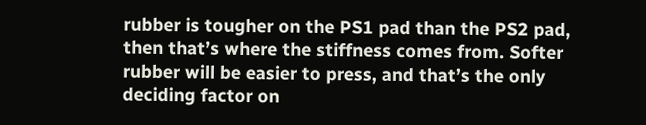rubber is tougher on the PS1 pad than the PS2 pad, then that’s where the stiffness comes from. Softer rubber will be easier to press, and that’s the only deciding factor on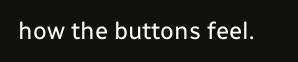how the buttons feel.